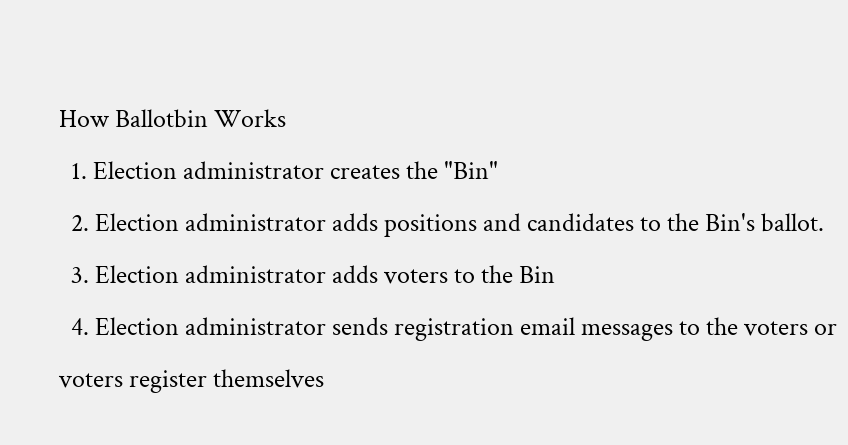How Ballotbin Works
  1. Election administrator creates the "Bin"
  2. Election administrator adds positions and candidates to the Bin's ballot.
  3. Election administrator adds voters to the Bin
  4. Election administrator sends registration email messages to the voters or voters register themselves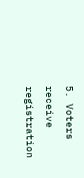5. Voters receive registration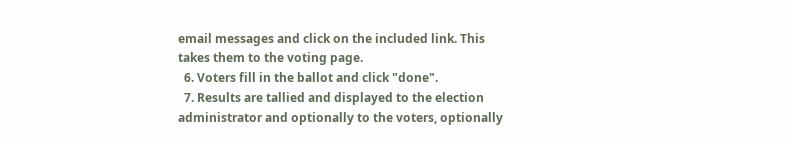email messages and click on the included link. This takes them to the voting page.
  6. Voters fill in the ballot and click "done".
  7. Results are tallied and displayed to the election administrator and optionally to the voters, optionally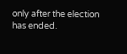only after the election has ended.